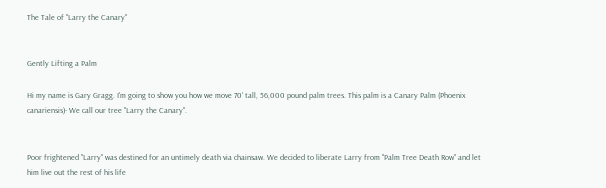The Tale of "Larry the Canary"


Gently Lifting a Palm

Hi my name is Gary Gragg. I'm going to show you how we move 70' tall, 56,000 pound palm trees. This palm is a Canary Palm (Phoenix canariensis)- We call our tree "Larry the Canary".


Poor frightened "Larry" was destined for an untimely death via chainsaw. We decided to liberate Larry from "Palm Tree Death Row" and let him live out the rest of his life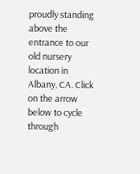proudly standing above the entrance to our old nursery location in Albany, CA. Click on the arrow below to cycle through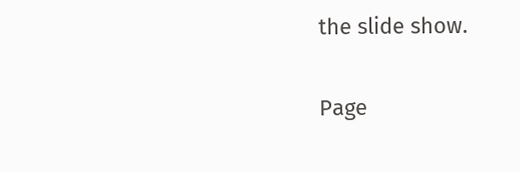the slide show.

Page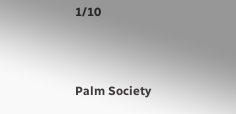1/10



Palm Society